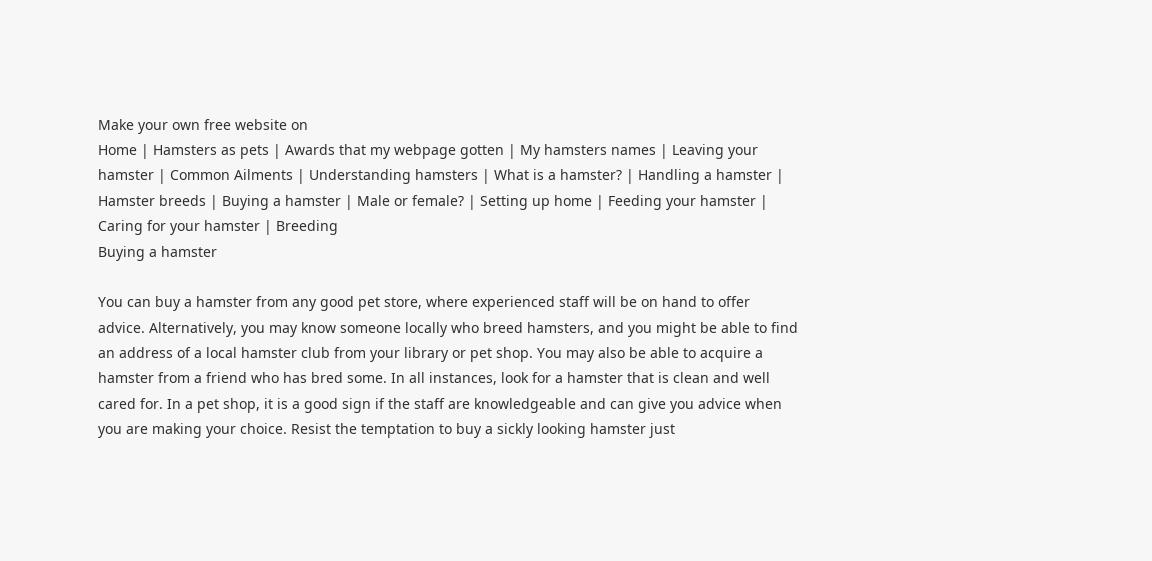Make your own free website on
Home | Hamsters as pets | Awards that my webpage gotten | My hamsters names | Leaving your hamster | Common Ailments | Understanding hamsters | What is a hamster? | Handling a hamster | Hamster breeds | Buying a hamster | Male or female? | Setting up home | Feeding your hamster | Caring for your hamster | Breeding
Buying a hamster

You can buy a hamster from any good pet store, where experienced staff will be on hand to offer advice. Alternatively, you may know someone locally who breed hamsters, and you might be able to find an address of a local hamster club from your library or pet shop. You may also be able to acquire a hamster from a friend who has bred some. In all instances, look for a hamster that is clean and well cared for. In a pet shop, it is a good sign if the staff are knowledgeable and can give you advice when you are making your choice. Resist the temptation to buy a sickly looking hamster just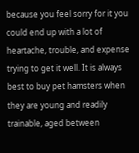because you feel sorry for it you could end up with a lot of heartache, trouble, and expense trying to get it well. It is always best to buy pet hamsters when they are young and readily trainable, aged between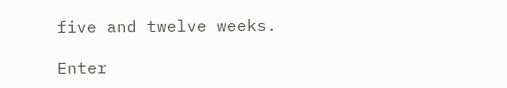five and twelve weeks.

Enter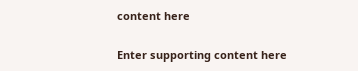content here

Enter supporting content here